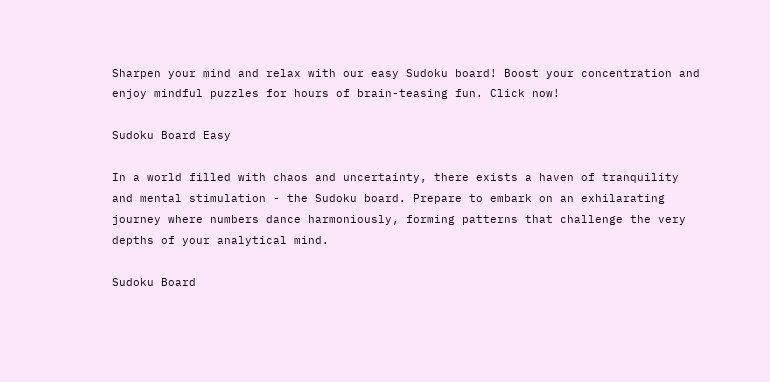Sharpen your mind and relax with our easy Sudoku board! Boost your concentration and enjoy mindful puzzles for hours of brain-teasing fun. Click now!

Sudoku Board Easy

In a world filled with chaos and uncertainty, there exists a haven of tranquility and mental stimulation - the Sudoku board. Prepare to embark on an exhilarating journey where numbers dance harmoniously, forming patterns that challenge the very depths of your analytical mind.

Sudoku Board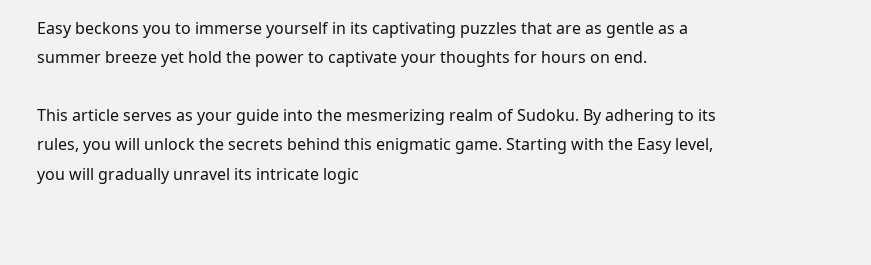Easy beckons you to immerse yourself in its captivating puzzles that are as gentle as a summer breeze yet hold the power to captivate your thoughts for hours on end.

This article serves as your guide into the mesmerizing realm of Sudoku. By adhering to its rules, you will unlock the secrets behind this enigmatic game. Starting with the Easy level, you will gradually unravel its intricate logic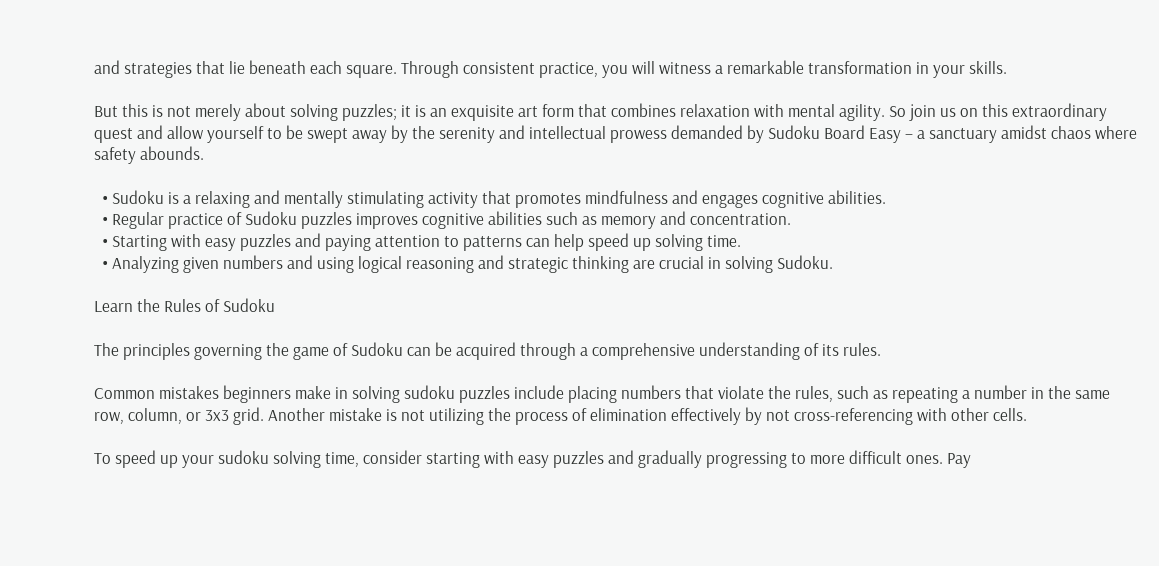and strategies that lie beneath each square. Through consistent practice, you will witness a remarkable transformation in your skills.

But this is not merely about solving puzzles; it is an exquisite art form that combines relaxation with mental agility. So join us on this extraordinary quest and allow yourself to be swept away by the serenity and intellectual prowess demanded by Sudoku Board Easy – a sanctuary amidst chaos where safety abounds.

  • Sudoku is a relaxing and mentally stimulating activity that promotes mindfulness and engages cognitive abilities.
  • Regular practice of Sudoku puzzles improves cognitive abilities such as memory and concentration.
  • Starting with easy puzzles and paying attention to patterns can help speed up solving time.
  • Analyzing given numbers and using logical reasoning and strategic thinking are crucial in solving Sudoku.

Learn the Rules of Sudoku

The principles governing the game of Sudoku can be acquired through a comprehensive understanding of its rules.

Common mistakes beginners make in solving sudoku puzzles include placing numbers that violate the rules, such as repeating a number in the same row, column, or 3x3 grid. Another mistake is not utilizing the process of elimination effectively by not cross-referencing with other cells.

To speed up your sudoku solving time, consider starting with easy puzzles and gradually progressing to more difficult ones. Pay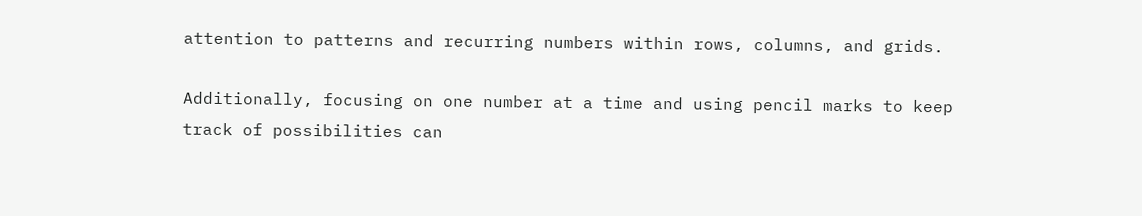attention to patterns and recurring numbers within rows, columns, and grids.

Additionally, focusing on one number at a time and using pencil marks to keep track of possibilities can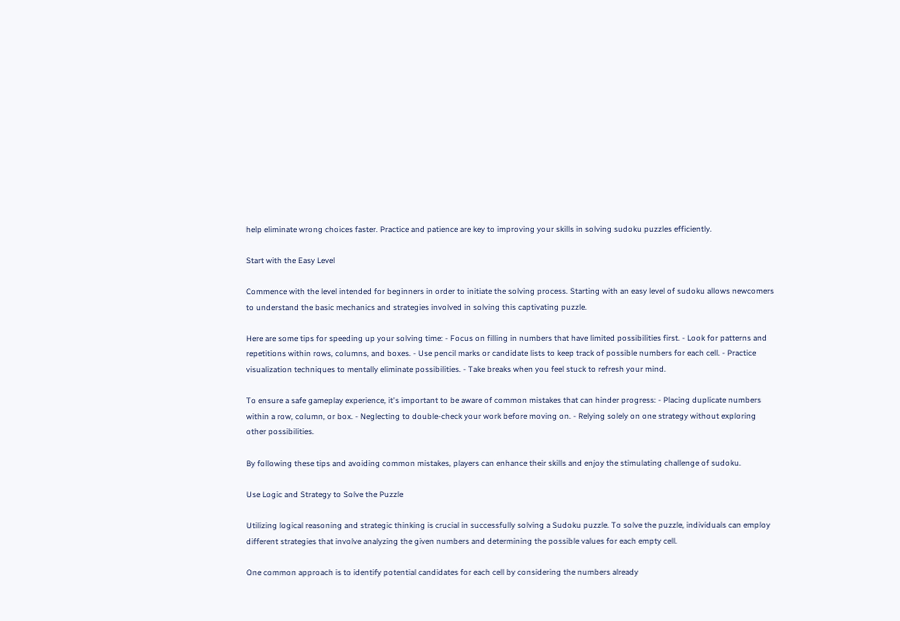help eliminate wrong choices faster. Practice and patience are key to improving your skills in solving sudoku puzzles efficiently.

Start with the Easy Level

Commence with the level intended for beginners in order to initiate the solving process. Starting with an easy level of sudoku allows newcomers to understand the basic mechanics and strategies involved in solving this captivating puzzle.

Here are some tips for speeding up your solving time: - Focus on filling in numbers that have limited possibilities first. - Look for patterns and repetitions within rows, columns, and boxes. - Use pencil marks or candidate lists to keep track of possible numbers for each cell. - Practice visualization techniques to mentally eliminate possibilities. - Take breaks when you feel stuck to refresh your mind.

To ensure a safe gameplay experience, it's important to be aware of common mistakes that can hinder progress: - Placing duplicate numbers within a row, column, or box. - Neglecting to double-check your work before moving on. - Relying solely on one strategy without exploring other possibilities.

By following these tips and avoiding common mistakes, players can enhance their skills and enjoy the stimulating challenge of sudoku.

Use Logic and Strategy to Solve the Puzzle

Utilizing logical reasoning and strategic thinking is crucial in successfully solving a Sudoku puzzle. To solve the puzzle, individuals can employ different strategies that involve analyzing the given numbers and determining the possible values for each empty cell.

One common approach is to identify potential candidates for each cell by considering the numbers already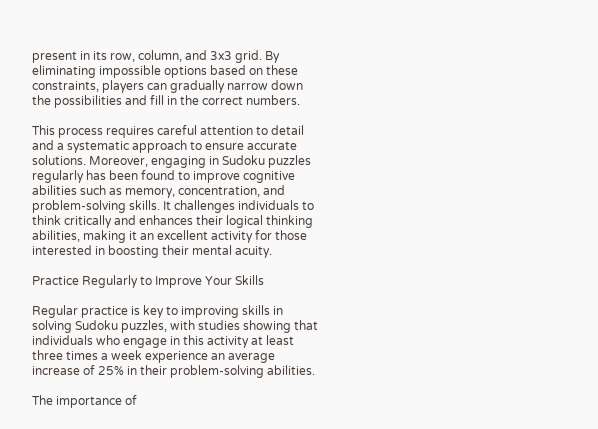present in its row, column, and 3x3 grid. By eliminating impossible options based on these constraints, players can gradually narrow down the possibilities and fill in the correct numbers.

This process requires careful attention to detail and a systematic approach to ensure accurate solutions. Moreover, engaging in Sudoku puzzles regularly has been found to improve cognitive abilities such as memory, concentration, and problem-solving skills. It challenges individuals to think critically and enhances their logical thinking abilities, making it an excellent activity for those interested in boosting their mental acuity.

Practice Regularly to Improve Your Skills

Regular practice is key to improving skills in solving Sudoku puzzles, with studies showing that individuals who engage in this activity at least three times a week experience an average increase of 25% in their problem-solving abilities.

The importance of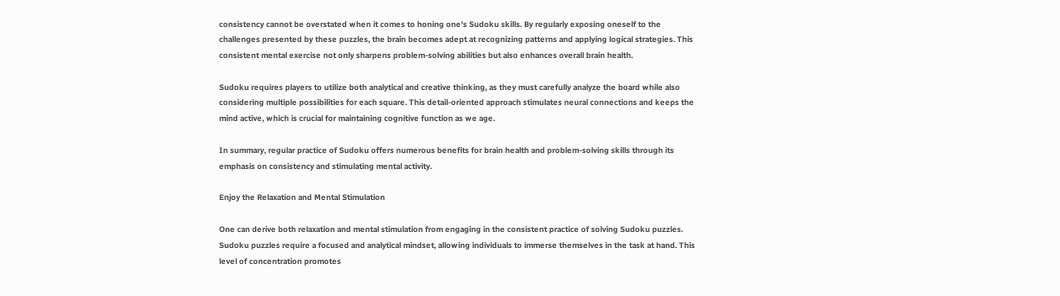consistency cannot be overstated when it comes to honing one's Sudoku skills. By regularly exposing oneself to the challenges presented by these puzzles, the brain becomes adept at recognizing patterns and applying logical strategies. This consistent mental exercise not only sharpens problem-solving abilities but also enhances overall brain health.

Sudoku requires players to utilize both analytical and creative thinking, as they must carefully analyze the board while also considering multiple possibilities for each square. This detail-oriented approach stimulates neural connections and keeps the mind active, which is crucial for maintaining cognitive function as we age.

In summary, regular practice of Sudoku offers numerous benefits for brain health and problem-solving skills through its emphasis on consistency and stimulating mental activity.

Enjoy the Relaxation and Mental Stimulation

One can derive both relaxation and mental stimulation from engaging in the consistent practice of solving Sudoku puzzles. Sudoku puzzles require a focused and analytical mindset, allowing individuals to immerse themselves in the task at hand. This level of concentration promotes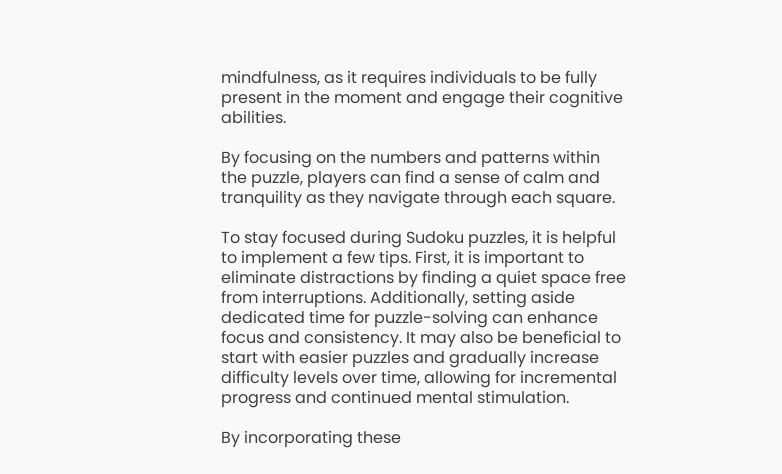mindfulness, as it requires individuals to be fully present in the moment and engage their cognitive abilities.

By focusing on the numbers and patterns within the puzzle, players can find a sense of calm and tranquility as they navigate through each square.

To stay focused during Sudoku puzzles, it is helpful to implement a few tips. First, it is important to eliminate distractions by finding a quiet space free from interruptions. Additionally, setting aside dedicated time for puzzle-solving can enhance focus and consistency. It may also be beneficial to start with easier puzzles and gradually increase difficulty levels over time, allowing for incremental progress and continued mental stimulation.

By incorporating these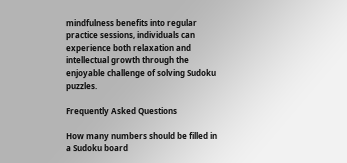mindfulness benefits into regular practice sessions, individuals can experience both relaxation and intellectual growth through the enjoyable challenge of solving Sudoku puzzles.

Frequently Asked Questions

How many numbers should be filled in a Sudoku board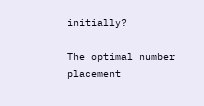initially?

The optimal number placement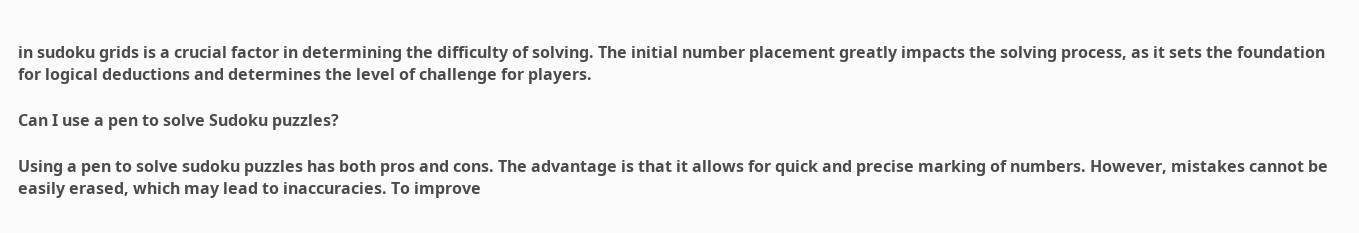in sudoku grids is a crucial factor in determining the difficulty of solving. The initial number placement greatly impacts the solving process, as it sets the foundation for logical deductions and determines the level of challenge for players.

Can I use a pen to solve Sudoku puzzles?

Using a pen to solve sudoku puzzles has both pros and cons. The advantage is that it allows for quick and precise marking of numbers. However, mistakes cannot be easily erased, which may lead to inaccuracies. To improve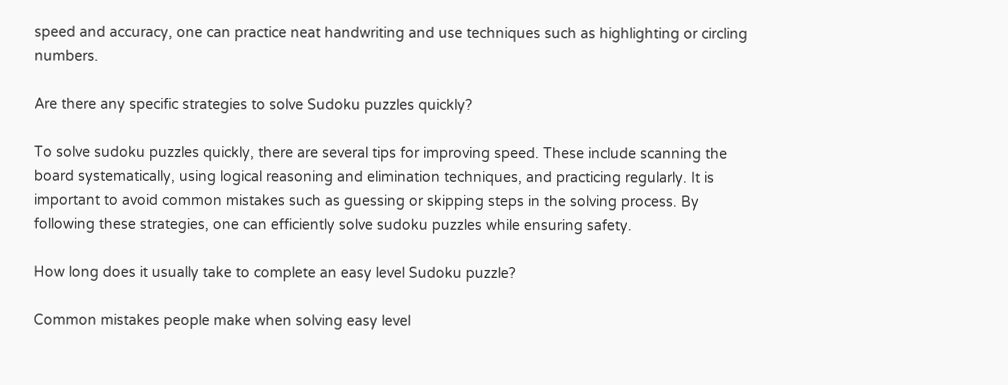speed and accuracy, one can practice neat handwriting and use techniques such as highlighting or circling numbers.

Are there any specific strategies to solve Sudoku puzzles quickly?

To solve sudoku puzzles quickly, there are several tips for improving speed. These include scanning the board systematically, using logical reasoning and elimination techniques, and practicing regularly. It is important to avoid common mistakes such as guessing or skipping steps in the solving process. By following these strategies, one can efficiently solve sudoku puzzles while ensuring safety.

How long does it usually take to complete an easy level Sudoku puzzle?

Common mistakes people make when solving easy level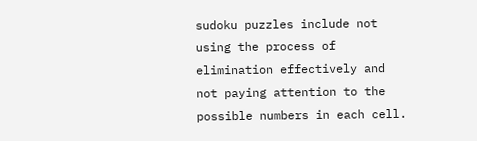sudoku puzzles include not using the process of elimination effectively and not paying attention to the possible numbers in each cell.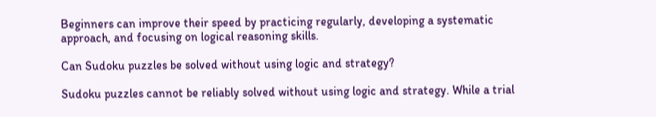Beginners can improve their speed by practicing regularly, developing a systematic approach, and focusing on logical reasoning skills.

Can Sudoku puzzles be solved without using logic and strategy?

Sudoku puzzles cannot be reliably solved without using logic and strategy. While a trial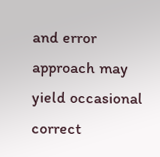and error approach may yield occasional correct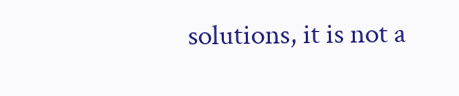solutions, it is not a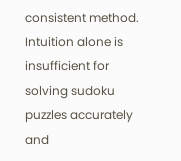consistent method. Intuition alone is insufficient for solving sudoku puzzles accurately and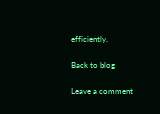efficiently.

Back to blog

Leave a comment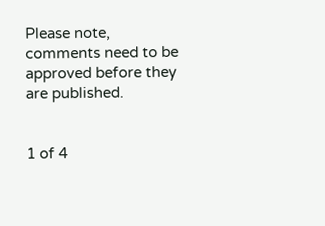Please note, comments need to be approved before they are published.


1 of 4